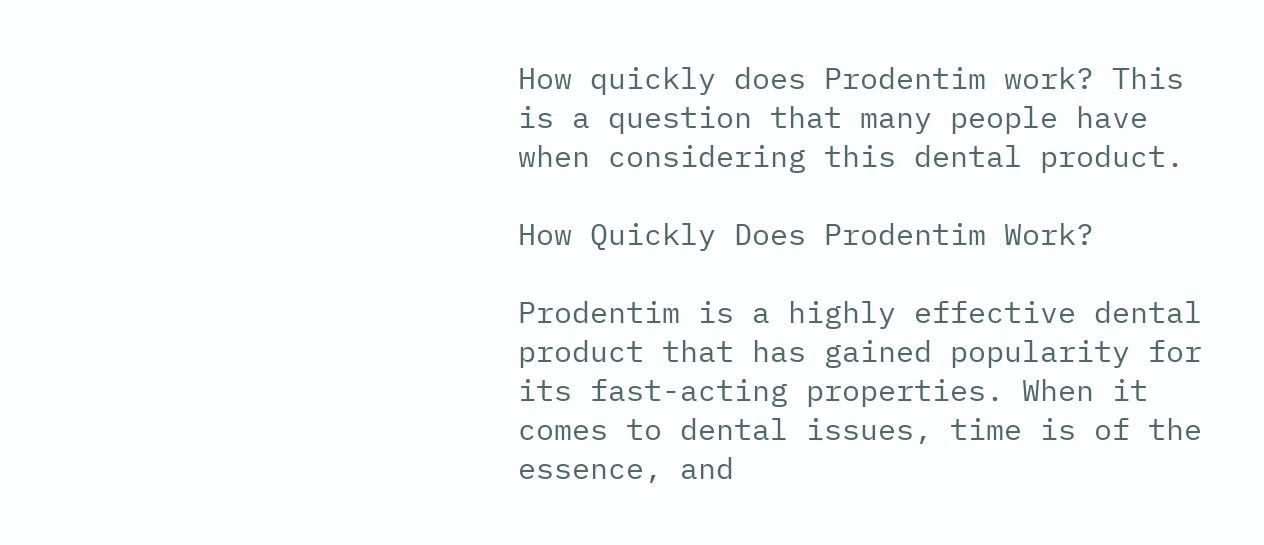How quickly does Prodentim work? This is a question that many people have when considering this dental product.

How Quickly Does Prodentim Work?

Prodentim is a highly effective dental product that has gained popularity for its fast-acting properties. When it comes to dental issues, time is of the essence, and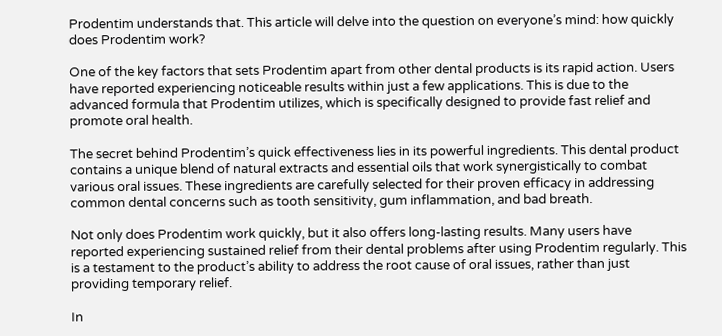Prodentim understands that. This article will delve into the question on everyone’s mind: how quickly does Prodentim work?

One of the key factors that sets Prodentim apart from other dental products is its rapid action. Users have reported experiencing noticeable results within just a few applications. This is due to the advanced formula that Prodentim utilizes, which is specifically designed to provide fast relief and promote oral health.

The secret behind Prodentim’s quick effectiveness lies in its powerful ingredients. This dental product contains a unique blend of natural extracts and essential oils that work synergistically to combat various oral issues. These ingredients are carefully selected for their proven efficacy in addressing common dental concerns such as tooth sensitivity, gum inflammation, and bad breath.

Not only does Prodentim work quickly, but it also offers long-lasting results. Many users have reported experiencing sustained relief from their dental problems after using Prodentim regularly. This is a testament to the product’s ability to address the root cause of oral issues, rather than just providing temporary relief.

In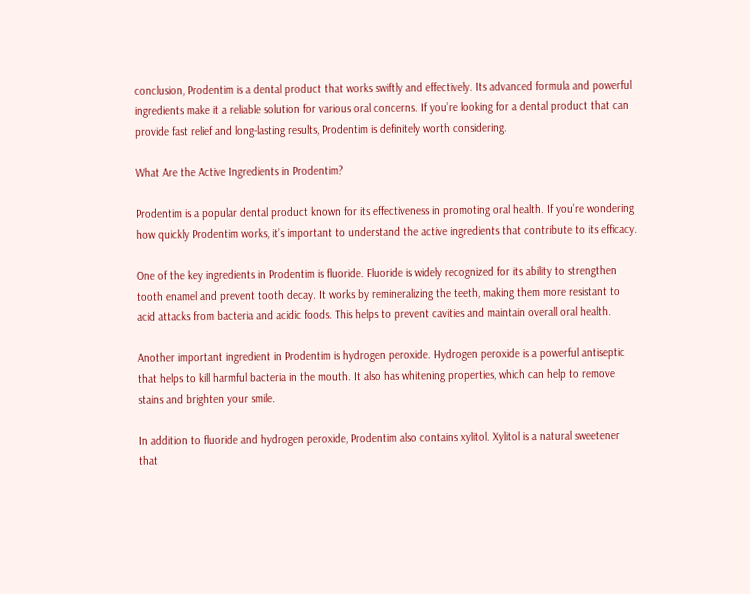conclusion, Prodentim is a dental product that works swiftly and effectively. Its advanced formula and powerful ingredients make it a reliable solution for various oral concerns. If you’re looking for a dental product that can provide fast relief and long-lasting results, Prodentim is definitely worth considering.

What Are the Active Ingredients in Prodentim?

Prodentim is a popular dental product known for its effectiveness in promoting oral health. If you’re wondering how quickly Prodentim works, it’s important to understand the active ingredients that contribute to its efficacy.

One of the key ingredients in Prodentim is fluoride. Fluoride is widely recognized for its ability to strengthen tooth enamel and prevent tooth decay. It works by remineralizing the teeth, making them more resistant to acid attacks from bacteria and acidic foods. This helps to prevent cavities and maintain overall oral health.

Another important ingredient in Prodentim is hydrogen peroxide. Hydrogen peroxide is a powerful antiseptic that helps to kill harmful bacteria in the mouth. It also has whitening properties, which can help to remove stains and brighten your smile.

In addition to fluoride and hydrogen peroxide, Prodentim also contains xylitol. Xylitol is a natural sweetener that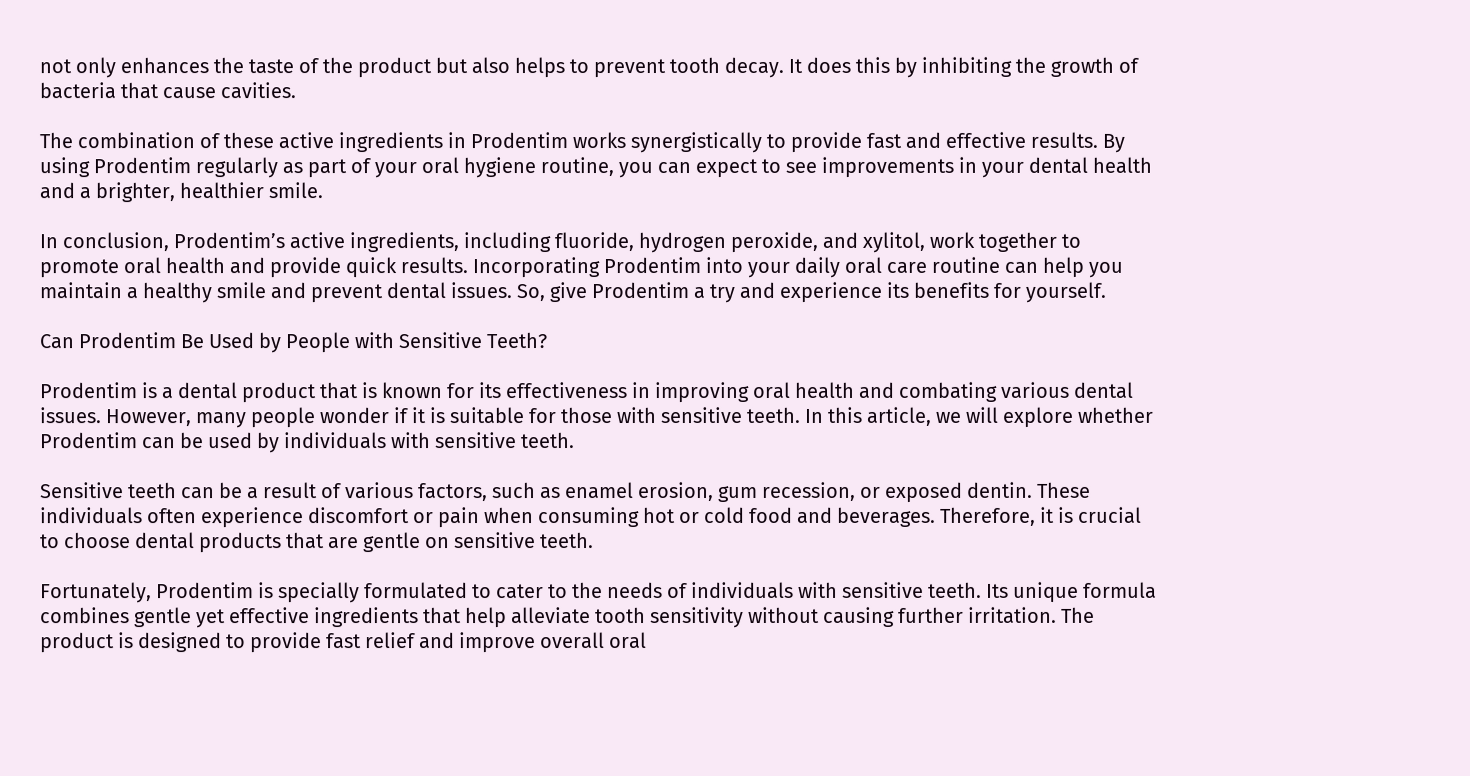not only enhances the taste of the product but also helps to prevent tooth decay. It does this by inhibiting the growth of bacteria that cause cavities.

The combination of these active ingredients in Prodentim works synergistically to provide fast and effective results. By using Prodentim regularly as part of your oral hygiene routine, you can expect to see improvements in your dental health and a brighter, healthier smile.

In conclusion, Prodentim’s active ingredients, including fluoride, hydrogen peroxide, and xylitol, work together to promote oral health and provide quick results. Incorporating Prodentim into your daily oral care routine can help you maintain a healthy smile and prevent dental issues. So, give Prodentim a try and experience its benefits for yourself.

Can Prodentim Be Used by People with Sensitive Teeth?

Prodentim is a dental product that is known for its effectiveness in improving oral health and combating various dental issues. However, many people wonder if it is suitable for those with sensitive teeth. In this article, we will explore whether Prodentim can be used by individuals with sensitive teeth.

Sensitive teeth can be a result of various factors, such as enamel erosion, gum recession, or exposed dentin. These individuals often experience discomfort or pain when consuming hot or cold food and beverages. Therefore, it is crucial to choose dental products that are gentle on sensitive teeth.

Fortunately, Prodentim is specially formulated to cater to the needs of individuals with sensitive teeth. Its unique formula combines gentle yet effective ingredients that help alleviate tooth sensitivity without causing further irritation. The product is designed to provide fast relief and improve overall oral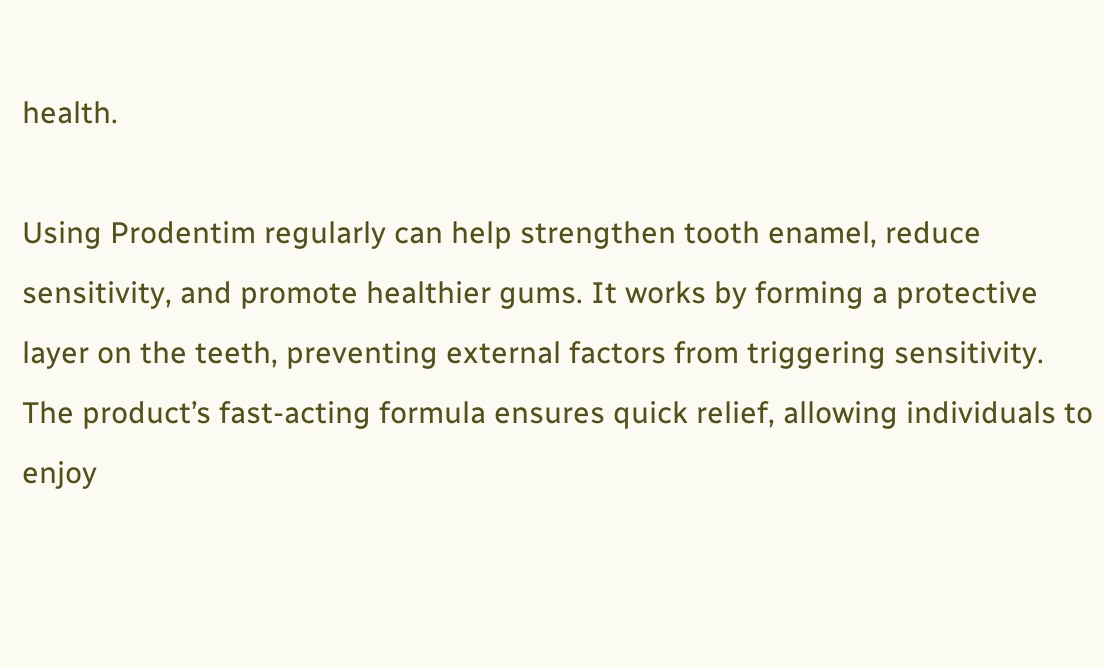health.

Using Prodentim regularly can help strengthen tooth enamel, reduce sensitivity, and promote healthier gums. It works by forming a protective layer on the teeth, preventing external factors from triggering sensitivity. The product’s fast-acting formula ensures quick relief, allowing individuals to enjoy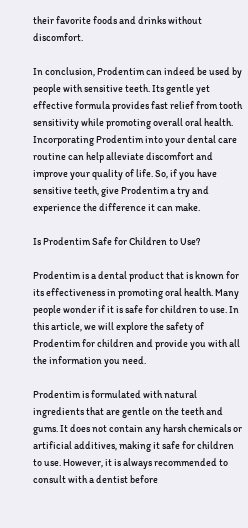their favorite foods and drinks without discomfort.

In conclusion, Prodentim can indeed be used by people with sensitive teeth. Its gentle yet effective formula provides fast relief from tooth sensitivity while promoting overall oral health. Incorporating Prodentim into your dental care routine can help alleviate discomfort and improve your quality of life. So, if you have sensitive teeth, give Prodentim a try and experience the difference it can make.

Is Prodentim Safe for Children to Use?

Prodentim is a dental product that is known for its effectiveness in promoting oral health. Many people wonder if it is safe for children to use. In this article, we will explore the safety of Prodentim for children and provide you with all the information you need.

Prodentim is formulated with natural ingredients that are gentle on the teeth and gums. It does not contain any harsh chemicals or artificial additives, making it safe for children to use. However, it is always recommended to consult with a dentist before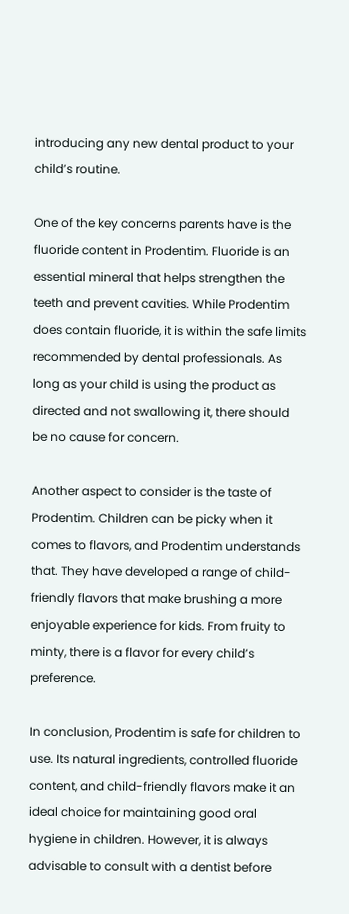introducing any new dental product to your child’s routine.

One of the key concerns parents have is the fluoride content in Prodentim. Fluoride is an essential mineral that helps strengthen the teeth and prevent cavities. While Prodentim does contain fluoride, it is within the safe limits recommended by dental professionals. As long as your child is using the product as directed and not swallowing it, there should be no cause for concern.

Another aspect to consider is the taste of Prodentim. Children can be picky when it comes to flavors, and Prodentim understands that. They have developed a range of child-friendly flavors that make brushing a more enjoyable experience for kids. From fruity to minty, there is a flavor for every child’s preference.

In conclusion, Prodentim is safe for children to use. Its natural ingredients, controlled fluoride content, and child-friendly flavors make it an ideal choice for maintaining good oral hygiene in children. However, it is always advisable to consult with a dentist before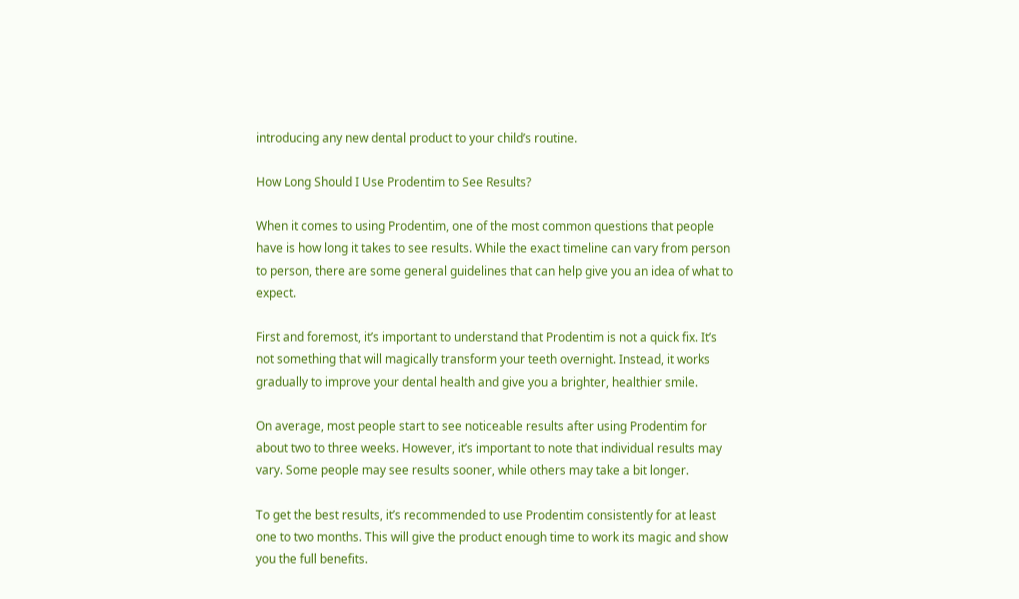introducing any new dental product to your child’s routine.

How Long Should I Use Prodentim to See Results?

When it comes to using Prodentim, one of the most common questions that people have is how long it takes to see results. While the exact timeline can vary from person to person, there are some general guidelines that can help give you an idea of what to expect.

First and foremost, it’s important to understand that Prodentim is not a quick fix. It’s not something that will magically transform your teeth overnight. Instead, it works gradually to improve your dental health and give you a brighter, healthier smile.

On average, most people start to see noticeable results after using Prodentim for about two to three weeks. However, it’s important to note that individual results may vary. Some people may see results sooner, while others may take a bit longer.

To get the best results, it’s recommended to use Prodentim consistently for at least one to two months. This will give the product enough time to work its magic and show you the full benefits.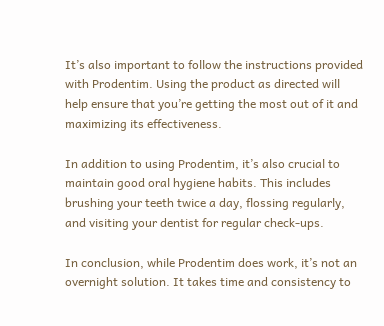It’s also important to follow the instructions provided with Prodentim. Using the product as directed will help ensure that you’re getting the most out of it and maximizing its effectiveness.

In addition to using Prodentim, it’s also crucial to maintain good oral hygiene habits. This includes brushing your teeth twice a day, flossing regularly, and visiting your dentist for regular check-ups.

In conclusion, while Prodentim does work, it’s not an overnight solution. It takes time and consistency to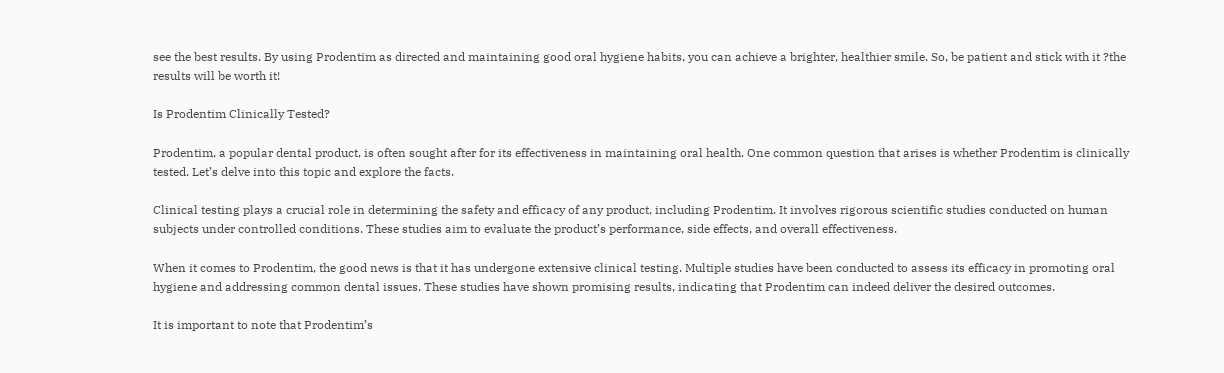see the best results. By using Prodentim as directed and maintaining good oral hygiene habits, you can achieve a brighter, healthier smile. So, be patient and stick with it ?the results will be worth it!

Is Prodentim Clinically Tested?

Prodentim, a popular dental product, is often sought after for its effectiveness in maintaining oral health. One common question that arises is whether Prodentim is clinically tested. Let’s delve into this topic and explore the facts.

Clinical testing plays a crucial role in determining the safety and efficacy of any product, including Prodentim. It involves rigorous scientific studies conducted on human subjects under controlled conditions. These studies aim to evaluate the product’s performance, side effects, and overall effectiveness.

When it comes to Prodentim, the good news is that it has undergone extensive clinical testing. Multiple studies have been conducted to assess its efficacy in promoting oral hygiene and addressing common dental issues. These studies have shown promising results, indicating that Prodentim can indeed deliver the desired outcomes.

It is important to note that Prodentim’s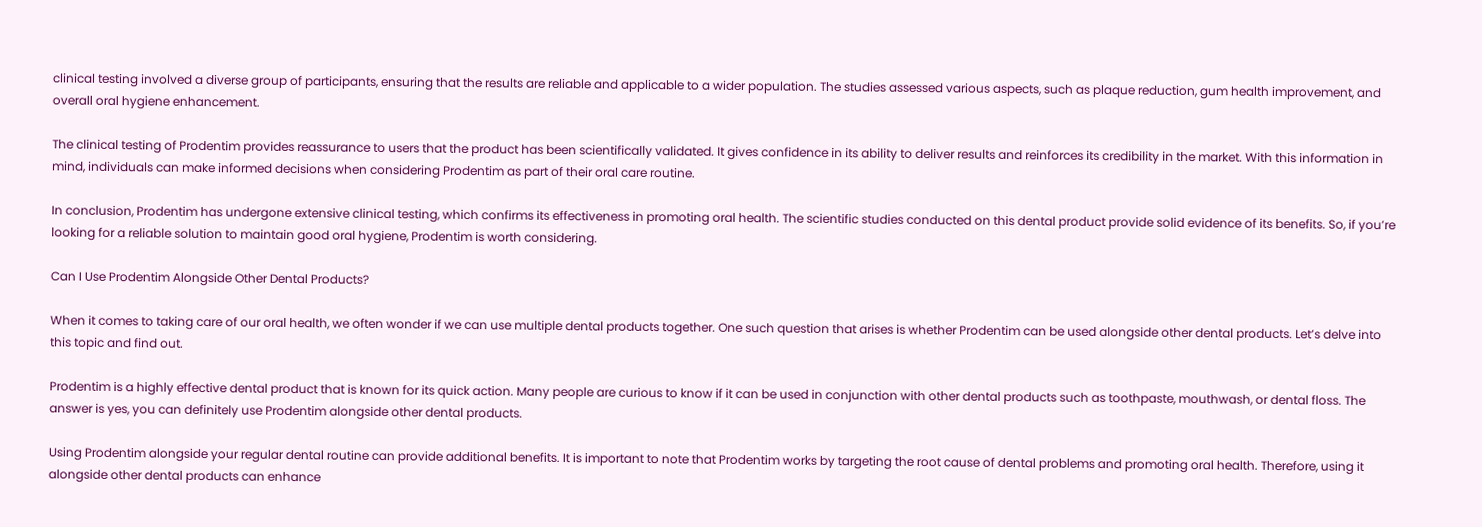clinical testing involved a diverse group of participants, ensuring that the results are reliable and applicable to a wider population. The studies assessed various aspects, such as plaque reduction, gum health improvement, and overall oral hygiene enhancement.

The clinical testing of Prodentim provides reassurance to users that the product has been scientifically validated. It gives confidence in its ability to deliver results and reinforces its credibility in the market. With this information in mind, individuals can make informed decisions when considering Prodentim as part of their oral care routine.

In conclusion, Prodentim has undergone extensive clinical testing, which confirms its effectiveness in promoting oral health. The scientific studies conducted on this dental product provide solid evidence of its benefits. So, if you’re looking for a reliable solution to maintain good oral hygiene, Prodentim is worth considering.

Can I Use Prodentim Alongside Other Dental Products?

When it comes to taking care of our oral health, we often wonder if we can use multiple dental products together. One such question that arises is whether Prodentim can be used alongside other dental products. Let’s delve into this topic and find out.

Prodentim is a highly effective dental product that is known for its quick action. Many people are curious to know if it can be used in conjunction with other dental products such as toothpaste, mouthwash, or dental floss. The answer is yes, you can definitely use Prodentim alongside other dental products.

Using Prodentim alongside your regular dental routine can provide additional benefits. It is important to note that Prodentim works by targeting the root cause of dental problems and promoting oral health. Therefore, using it alongside other dental products can enhance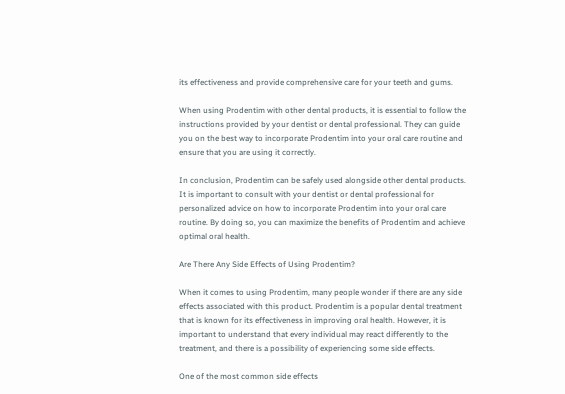its effectiveness and provide comprehensive care for your teeth and gums.

When using Prodentim with other dental products, it is essential to follow the instructions provided by your dentist or dental professional. They can guide you on the best way to incorporate Prodentim into your oral care routine and ensure that you are using it correctly.

In conclusion, Prodentim can be safely used alongside other dental products. It is important to consult with your dentist or dental professional for personalized advice on how to incorporate Prodentim into your oral care routine. By doing so, you can maximize the benefits of Prodentim and achieve optimal oral health.

Are There Any Side Effects of Using Prodentim?

When it comes to using Prodentim, many people wonder if there are any side effects associated with this product. Prodentim is a popular dental treatment that is known for its effectiveness in improving oral health. However, it is important to understand that every individual may react differently to the treatment, and there is a possibility of experiencing some side effects.

One of the most common side effects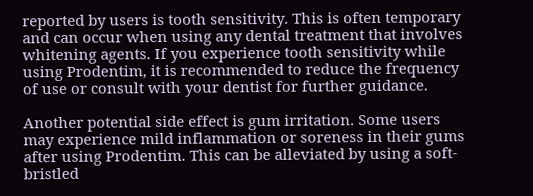reported by users is tooth sensitivity. This is often temporary and can occur when using any dental treatment that involves whitening agents. If you experience tooth sensitivity while using Prodentim, it is recommended to reduce the frequency of use or consult with your dentist for further guidance.

Another potential side effect is gum irritation. Some users may experience mild inflammation or soreness in their gums after using Prodentim. This can be alleviated by using a soft-bristled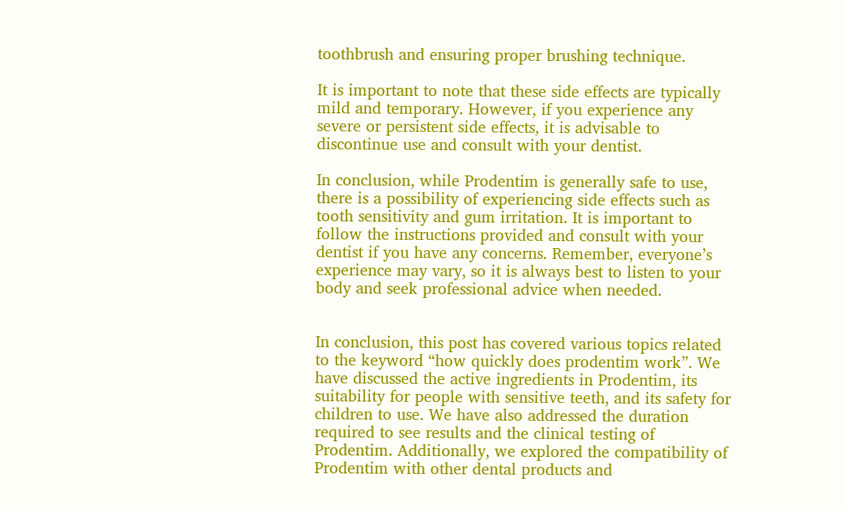toothbrush and ensuring proper brushing technique.

It is important to note that these side effects are typically mild and temporary. However, if you experience any severe or persistent side effects, it is advisable to discontinue use and consult with your dentist.

In conclusion, while Prodentim is generally safe to use, there is a possibility of experiencing side effects such as tooth sensitivity and gum irritation. It is important to follow the instructions provided and consult with your dentist if you have any concerns. Remember, everyone’s experience may vary, so it is always best to listen to your body and seek professional advice when needed.


In conclusion, this post has covered various topics related to the keyword “how quickly does prodentim work”. We have discussed the active ingredients in Prodentim, its suitability for people with sensitive teeth, and its safety for children to use. We have also addressed the duration required to see results and the clinical testing of Prodentim. Additionally, we explored the compatibility of Prodentim with other dental products and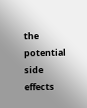the potential side effects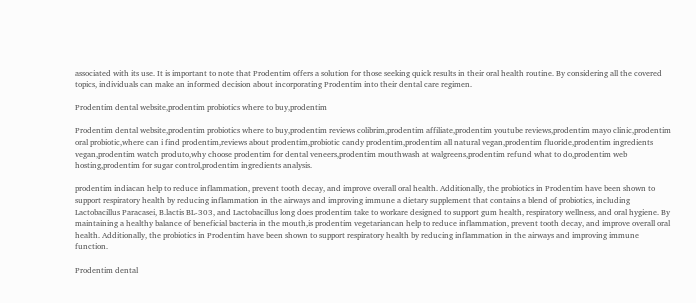associated with its use. It is important to note that Prodentim offers a solution for those seeking quick results in their oral health routine. By considering all the covered topics, individuals can make an informed decision about incorporating Prodentim into their dental care regimen.

Prodentim dental website,prodentim probiotics where to buy,prodentim

Prodentim dental website,prodentim probiotics where to buy,prodentim reviews colibrim,prodentim affiliate,prodentim youtube reviews,prodentim mayo clinic,prodentim oral probiotic,where can i find prodentim,reviews about prodentim,probiotic candy prodentim,prodentim all natural vegan,prodentim fluoride,prodentim ingredients vegan,prodentim watch produto,why choose prodentim for dental veneers,prodentim mouthwash at walgreens,prodentim refund what to do,prodentim web hosting,prodentim for sugar control,prodentim ingredients analysis.

prodentim indiacan help to reduce inflammation, prevent tooth decay, and improve overall oral health. Additionally, the probiotics in Prodentim have been shown to support respiratory health by reducing inflammation in the airways and improving immune a dietary supplement that contains a blend of probiotics, including Lactobacillus Paracasei, B.lactis BL-303, and Lactobacillus long does prodentim take to workare designed to support gum health, respiratory wellness, and oral hygiene. By maintaining a healthy balance of beneficial bacteria in the mouth,is prodentim vegetariancan help to reduce inflammation, prevent tooth decay, and improve overall oral health. Additionally, the probiotics in Prodentim have been shown to support respiratory health by reducing inflammation in the airways and improving immune function.

Prodentim dental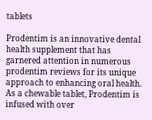tablets

Prodentim is an innovative dental health supplement that has garnered attention in numerous prodentim reviews for its unique approach to enhancing oral health. As a chewable tablet, Prodentim is infused with over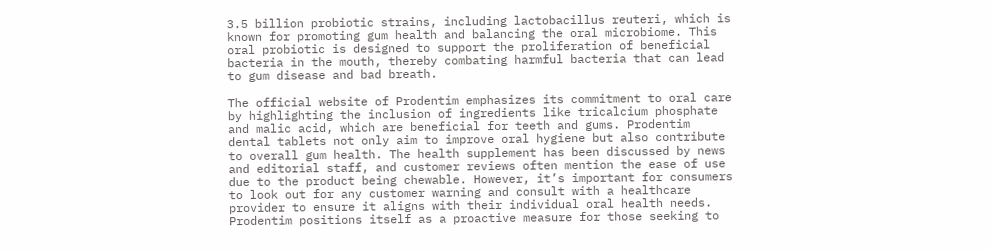3.5 billion probiotic strains, including lactobacillus reuteri, which is known for promoting gum health and balancing the oral microbiome. This oral probiotic is designed to support the proliferation of beneficial bacteria in the mouth, thereby combating harmful bacteria that can lead to gum disease and bad breath.

The official website of Prodentim emphasizes its commitment to oral care by highlighting the inclusion of ingredients like tricalcium phosphate and malic acid, which are beneficial for teeth and gums. Prodentim dental tablets not only aim to improve oral hygiene but also contribute to overall gum health. The health supplement has been discussed by news and editorial staff, and customer reviews often mention the ease of use due to the product being chewable. However, it’s important for consumers to look out for any customer warning and consult with a healthcare provider to ensure it aligns with their individual oral health needs. Prodentim positions itself as a proactive measure for those seeking to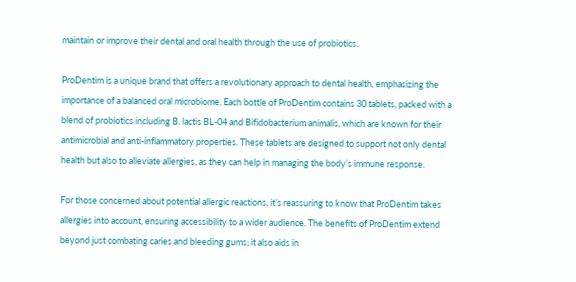maintain or improve their dental and oral health through the use of probiotics.

ProDentim is a unique brand that offers a revolutionary approach to dental health, emphasizing the importance of a balanced oral microbiome. Each bottle of ProDentim contains 30 tablets, packed with a blend of probiotics including B. lactis BL-04 and Bifidobacterium animalis, which are known for their antimicrobial and anti-inflammatory properties. These tablets are designed to support not only dental health but also to alleviate allergies, as they can help in managing the body’s immune response.

For those concerned about potential allergic reactions, it’s reassuring to know that ProDentim takes allergies into account, ensuring accessibility to a wider audience. The benefits of ProDentim extend beyond just combating caries and bleeding gums; it also aids in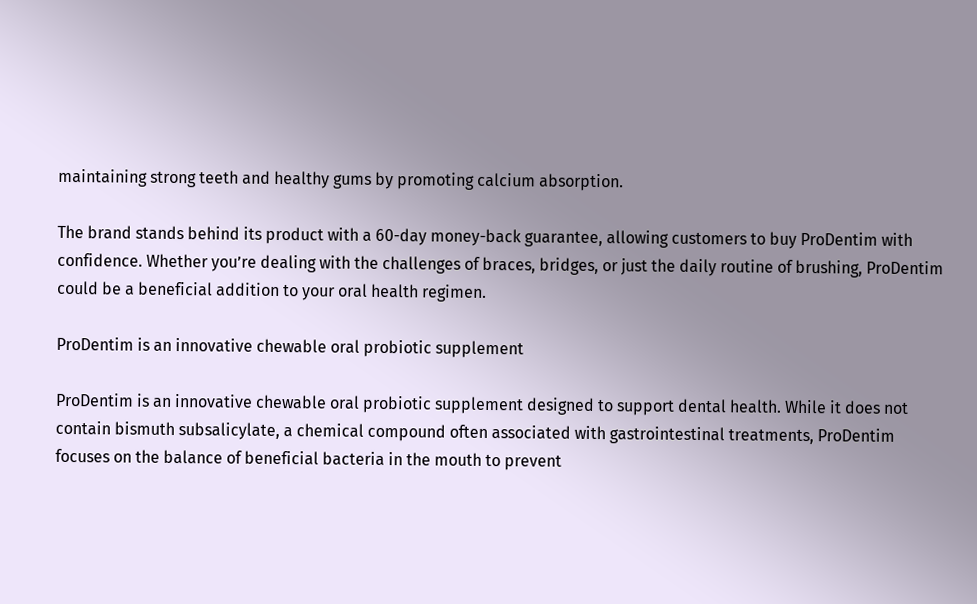maintaining strong teeth and healthy gums by promoting calcium absorption.

The brand stands behind its product with a 60-day money-back guarantee, allowing customers to buy ProDentim with confidence. Whether you’re dealing with the challenges of braces, bridges, or just the daily routine of brushing, ProDentim could be a beneficial addition to your oral health regimen.

ProDentim is an innovative chewable oral probiotic supplement

ProDentim is an innovative chewable oral probiotic supplement designed to support dental health. While it does not contain bismuth subsalicylate, a chemical compound often associated with gastrointestinal treatments, ProDentim focuses on the balance of beneficial bacteria in the mouth to prevent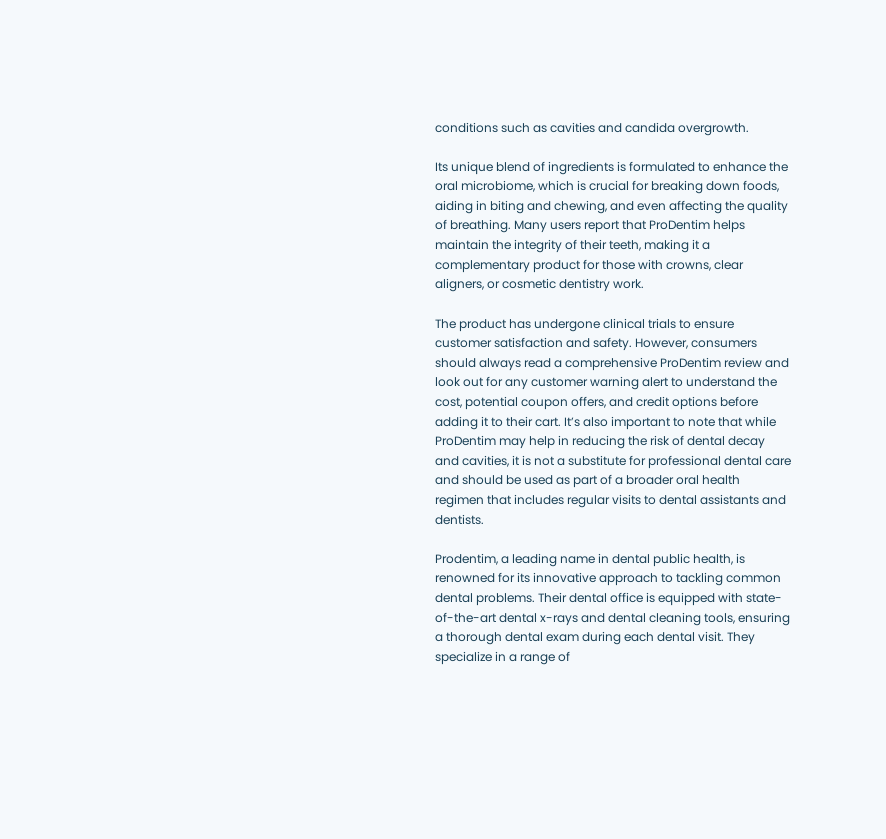conditions such as cavities and candida overgrowth.

Its unique blend of ingredients is formulated to enhance the oral microbiome, which is crucial for breaking down foods, aiding in biting and chewing, and even affecting the quality of breathing. Many users report that ProDentim helps maintain the integrity of their teeth, making it a complementary product for those with crowns, clear aligners, or cosmetic dentistry work.

The product has undergone clinical trials to ensure customer satisfaction and safety. However, consumers should always read a comprehensive ProDentim review and look out for any customer warning alert to understand the cost, potential coupon offers, and credit options before adding it to their cart. It’s also important to note that while ProDentim may help in reducing the risk of dental decay and cavities, it is not a substitute for professional dental care and should be used as part of a broader oral health regimen that includes regular visits to dental assistants and dentists.

Prodentim, a leading name in dental public health, is renowned for its innovative approach to tackling common dental problems. Their dental office is equipped with state-of-the-art dental x-rays and dental cleaning tools, ensuring a thorough dental exam during each dental visit. They specialize in a range of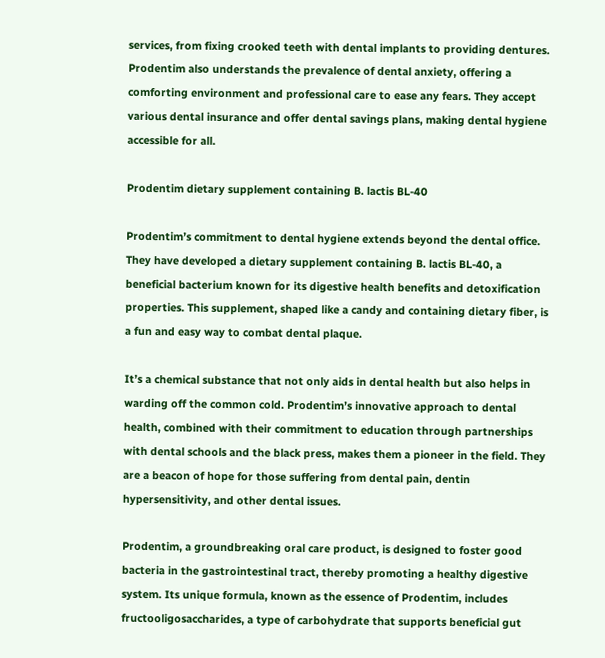services, from fixing crooked teeth with dental implants to providing dentures. Prodentim also understands the prevalence of dental anxiety, offering a comforting environment and professional care to ease any fears. They accept various dental insurance and offer dental savings plans, making dental hygiene accessible for all.

Prodentim dietary supplement containing B. lactis BL-40

Prodentim’s commitment to dental hygiene extends beyond the dental office. They have developed a dietary supplement containing B. lactis BL-40, a beneficial bacterium known for its digestive health benefits and detoxification properties. This supplement, shaped like a candy and containing dietary fiber, is a fun and easy way to combat dental plaque.

It’s a chemical substance that not only aids in dental health but also helps in warding off the common cold. Prodentim’s innovative approach to dental health, combined with their commitment to education through partnerships with dental schools and the black press, makes them a pioneer in the field. They are a beacon of hope for those suffering from dental pain, dentin hypersensitivity, and other dental issues.

Prodentim, a groundbreaking oral care product, is designed to foster good bacteria in the gastrointestinal tract, thereby promoting a healthy digestive system. Its unique formula, known as the essence of Prodentim, includes fructooligosaccharides, a type of carbohydrate that supports beneficial gut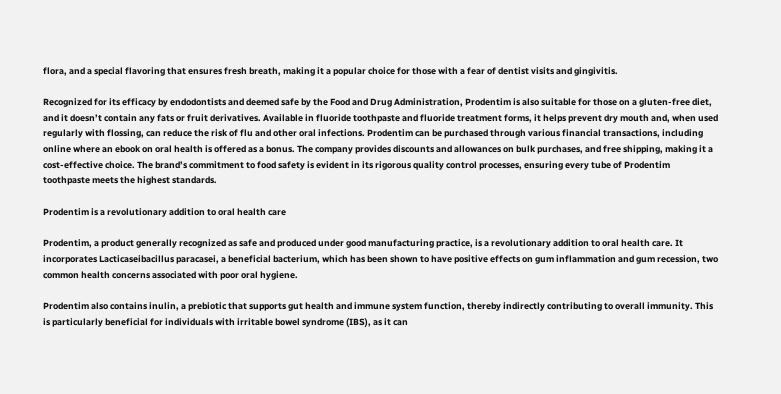flora, and a special flavoring that ensures fresh breath, making it a popular choice for those with a fear of dentist visits and gingivitis.

Recognized for its efficacy by endodontists and deemed safe by the Food and Drug Administration, Prodentim is also suitable for those on a gluten-free diet, and it doesn’t contain any fats or fruit derivatives. Available in fluoride toothpaste and fluoride treatment forms, it helps prevent dry mouth and, when used regularly with flossing, can reduce the risk of flu and other oral infections. Prodentim can be purchased through various financial transactions, including online where an ebook on oral health is offered as a bonus. The company provides discounts and allowances on bulk purchases, and free shipping, making it a cost-effective choice. The brand’s commitment to food safety is evident in its rigorous quality control processes, ensuring every tube of Prodentim toothpaste meets the highest standards.

Prodentim is a revolutionary addition to oral health care

Prodentim, a product generally recognized as safe and produced under good manufacturing practice, is a revolutionary addition to oral health care. It incorporates Lacticaseibacillus paracasei, a beneficial bacterium, which has been shown to have positive effects on gum inflammation and gum recession, two common health concerns associated with poor oral hygiene.

Prodentim also contains inulin, a prebiotic that supports gut health and immune system function, thereby indirectly contributing to overall immunity. This is particularly beneficial for individuals with irritable bowel syndrome (IBS), as it can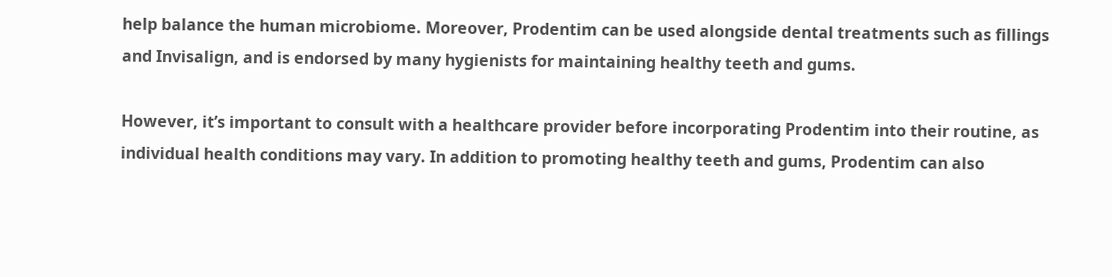help balance the human microbiome. Moreover, Prodentim can be used alongside dental treatments such as fillings and Invisalign, and is endorsed by many hygienists for maintaining healthy teeth and gums.

However, it’s important to consult with a healthcare provider before incorporating Prodentim into their routine, as individual health conditions may vary. In addition to promoting healthy teeth and gums, Prodentim can also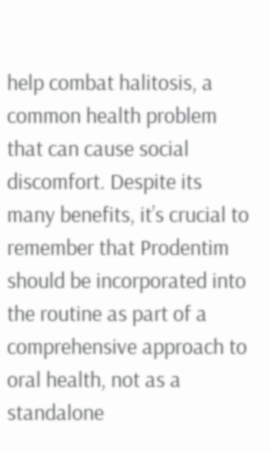help combat halitosis, a common health problem that can cause social discomfort. Despite its many benefits, it’s crucial to remember that Prodentim should be incorporated into the routine as part of a comprehensive approach to oral health, not as a standalone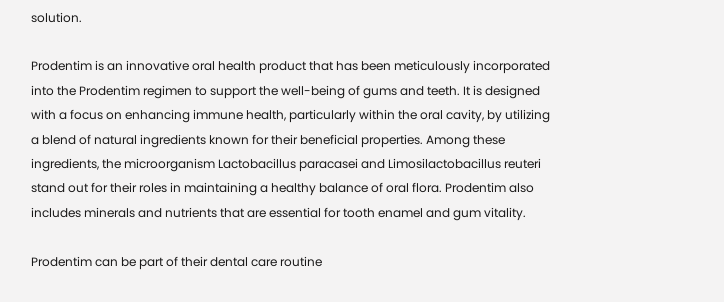solution.

Prodentim is an innovative oral health product that has been meticulously incorporated into the Prodentim regimen to support the well-being of gums and teeth. It is designed with a focus on enhancing immune health, particularly within the oral cavity, by utilizing a blend of natural ingredients known for their beneficial properties. Among these ingredients, the microorganism Lactobacillus paracasei and Limosilactobacillus reuteri stand out for their roles in maintaining a healthy balance of oral flora. Prodentim also includes minerals and nutrients that are essential for tooth enamel and gum vitality.

Prodentim can be part of their dental care routine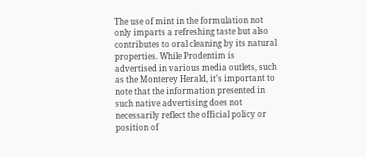The use of mint in the formulation not only imparts a refreshing taste but also contributes to oral cleaning by its natural properties. While Prodentim is advertised in various media outlets, such as the Monterey Herald, it’s important to note that the information presented in such native advertising does not necessarily reflect the official policy or position of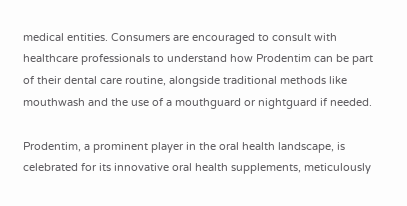medical entities. Consumers are encouraged to consult with healthcare professionals to understand how Prodentim can be part of their dental care routine, alongside traditional methods like mouthwash and the use of a mouthguard or nightguard if needed.

Prodentim, a prominent player in the oral health landscape, is celebrated for its innovative oral health supplements, meticulously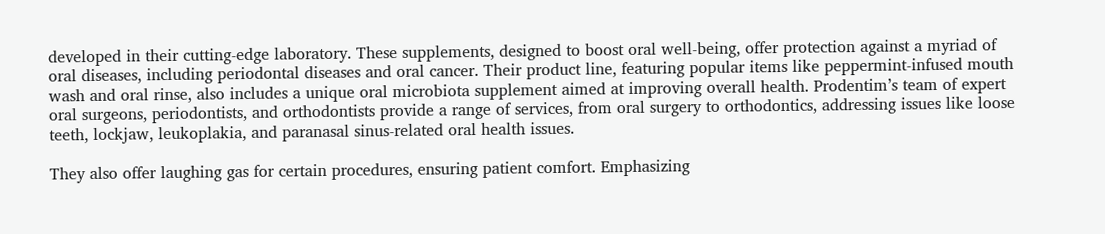developed in their cutting-edge laboratory. These supplements, designed to boost oral well-being, offer protection against a myriad of oral diseases, including periodontal diseases and oral cancer. Their product line, featuring popular items like peppermint-infused mouth wash and oral rinse, also includes a unique oral microbiota supplement aimed at improving overall health. Prodentim’s team of expert oral surgeons, periodontists, and orthodontists provide a range of services, from oral surgery to orthodontics, addressing issues like loose teeth, lockjaw, leukoplakia, and paranasal sinus-related oral health issues.

They also offer laughing gas for certain procedures, ensuring patient comfort. Emphasizing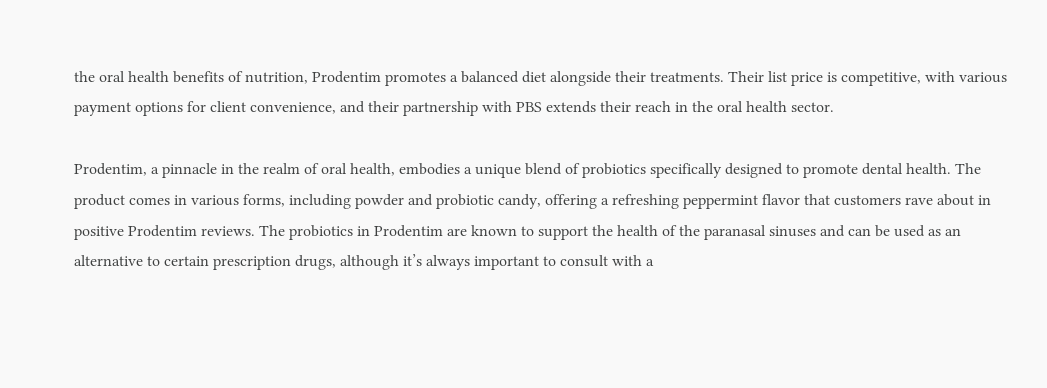the oral health benefits of nutrition, Prodentim promotes a balanced diet alongside their treatments. Their list price is competitive, with various payment options for client convenience, and their partnership with PBS extends their reach in the oral health sector.

Prodentim, a pinnacle in the realm of oral health, embodies a unique blend of probiotics specifically designed to promote dental health. The product comes in various forms, including powder and probiotic candy, offering a refreshing peppermint flavor that customers rave about in positive Prodentim reviews. The probiotics in Prodentim are known to support the health of the paranasal sinuses and can be used as an alternative to certain prescription drugs, although it’s always important to consult with a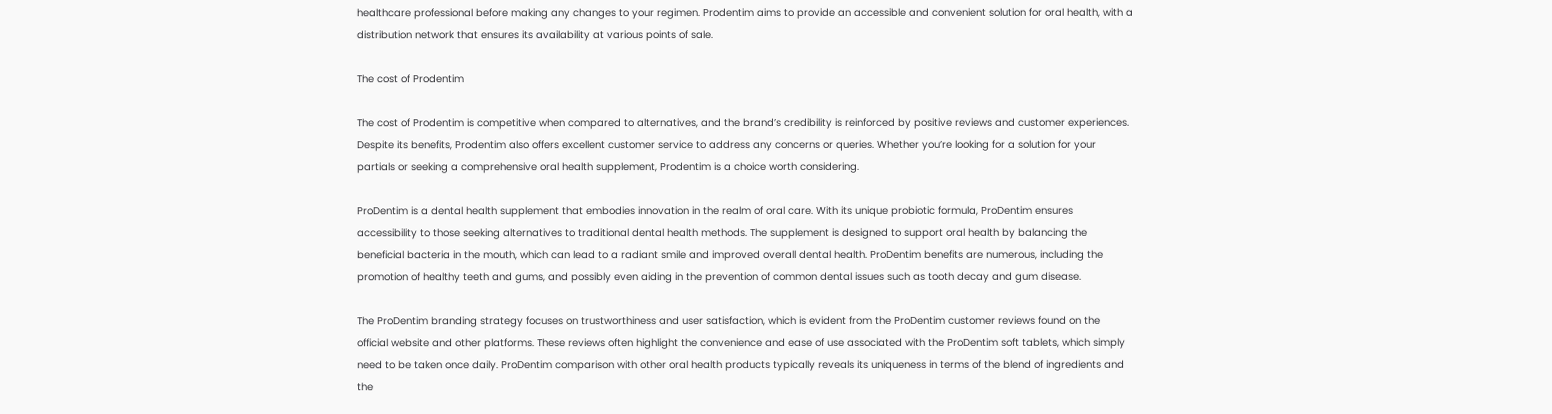healthcare professional before making any changes to your regimen. Prodentim aims to provide an accessible and convenient solution for oral health, with a distribution network that ensures its availability at various points of sale.

The cost of Prodentim

The cost of Prodentim is competitive when compared to alternatives, and the brand’s credibility is reinforced by positive reviews and customer experiences. Despite its benefits, Prodentim also offers excellent customer service to address any concerns or queries. Whether you’re looking for a solution for your partials or seeking a comprehensive oral health supplement, Prodentim is a choice worth considering.

ProDentim is a dental health supplement that embodies innovation in the realm of oral care. With its unique probiotic formula, ProDentim ensures accessibility to those seeking alternatives to traditional dental health methods. The supplement is designed to support oral health by balancing the beneficial bacteria in the mouth, which can lead to a radiant smile and improved overall dental health. ProDentim benefits are numerous, including the promotion of healthy teeth and gums, and possibly even aiding in the prevention of common dental issues such as tooth decay and gum disease.

The ProDentim branding strategy focuses on trustworthiness and user satisfaction, which is evident from the ProDentim customer reviews found on the official website and other platforms. These reviews often highlight the convenience and ease of use associated with the ProDentim soft tablets, which simply need to be taken once daily. ProDentim comparison with other oral health products typically reveals its uniqueness in terms of the blend of ingredients and the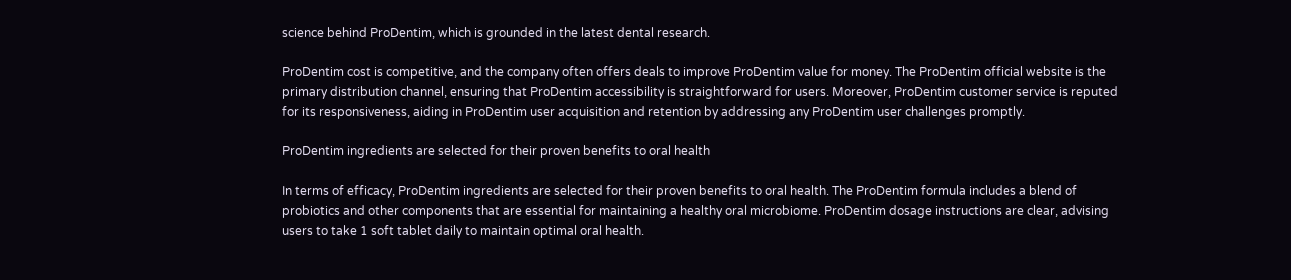science behind ProDentim, which is grounded in the latest dental research.

ProDentim cost is competitive, and the company often offers deals to improve ProDentim value for money. The ProDentim official website is the primary distribution channel, ensuring that ProDentim accessibility is straightforward for users. Moreover, ProDentim customer service is reputed for its responsiveness, aiding in ProDentim user acquisition and retention by addressing any ProDentim user challenges promptly.

ProDentim ingredients are selected for their proven benefits to oral health

In terms of efficacy, ProDentim ingredients are selected for their proven benefits to oral health. The ProDentim formula includes a blend of probiotics and other components that are essential for maintaining a healthy oral microbiome. ProDentim dosage instructions are clear, advising users to take 1 soft tablet daily to maintain optimal oral health.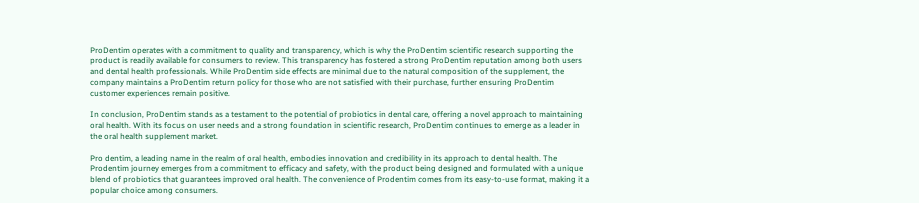ProDentim operates with a commitment to quality and transparency, which is why the ProDentim scientific research supporting the product is readily available for consumers to review. This transparency has fostered a strong ProDentim reputation among both users and dental health professionals. While ProDentim side effects are minimal due to the natural composition of the supplement, the company maintains a ProDentim return policy for those who are not satisfied with their purchase, further ensuring ProDentim customer experiences remain positive.

In conclusion, ProDentim stands as a testament to the potential of probiotics in dental care, offering a novel approach to maintaining oral health. With its focus on user needs and a strong foundation in scientific research, ProDentim continues to emerge as a leader in the oral health supplement market.

Pro dentim, a leading name in the realm of oral health, embodies innovation and credibility in its approach to dental health. The Prodentim journey emerges from a commitment to efficacy and safety, with the product being designed and formulated with a unique blend of probiotics that guarantees improved oral health. The convenience of Prodentim comes from its easy-to-use format, making it a popular choice among consumers.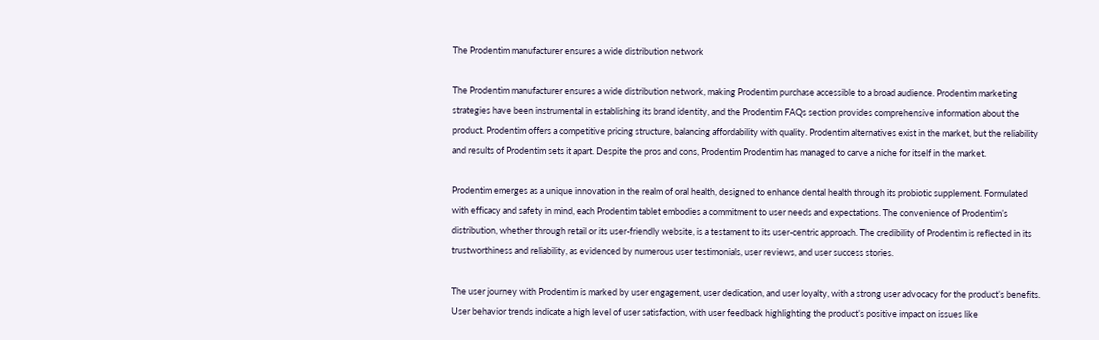The Prodentim manufacturer ensures a wide distribution network

The Prodentim manufacturer ensures a wide distribution network, making Prodentim purchase accessible to a broad audience. Prodentim marketing strategies have been instrumental in establishing its brand identity, and the Prodentim FAQs section provides comprehensive information about the product. Prodentim offers a competitive pricing structure, balancing affordability with quality. Prodentim alternatives exist in the market, but the reliability and results of Prodentim sets it apart. Despite the pros and cons, Prodentim Prodentim has managed to carve a niche for itself in the market.

Prodentim emerges as a unique innovation in the realm of oral health, designed to enhance dental health through its probiotic supplement. Formulated with efficacy and safety in mind, each Prodentim tablet embodies a commitment to user needs and expectations. The convenience of Prodentim’s distribution, whether through retail or its user-friendly website, is a testament to its user-centric approach. The credibility of Prodentim is reflected in its trustworthiness and reliability, as evidenced by numerous user testimonials, user reviews, and user success stories.

The user journey with Prodentim is marked by user engagement, user dedication, and user loyalty, with a strong user advocacy for the product’s benefits. User behavior trends indicate a high level of user satisfaction, with user feedback highlighting the product’s positive impact on issues like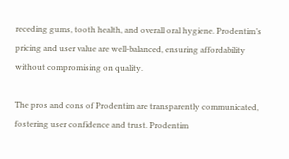receding gums, tooth health, and overall oral hygiene. Prodentim’s pricing and user value are well-balanced, ensuring affordability without compromising on quality.

The pros and cons of Prodentim are transparently communicated, fostering user confidence and trust. Prodentim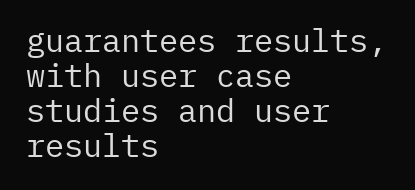guarantees results, with user case studies and user results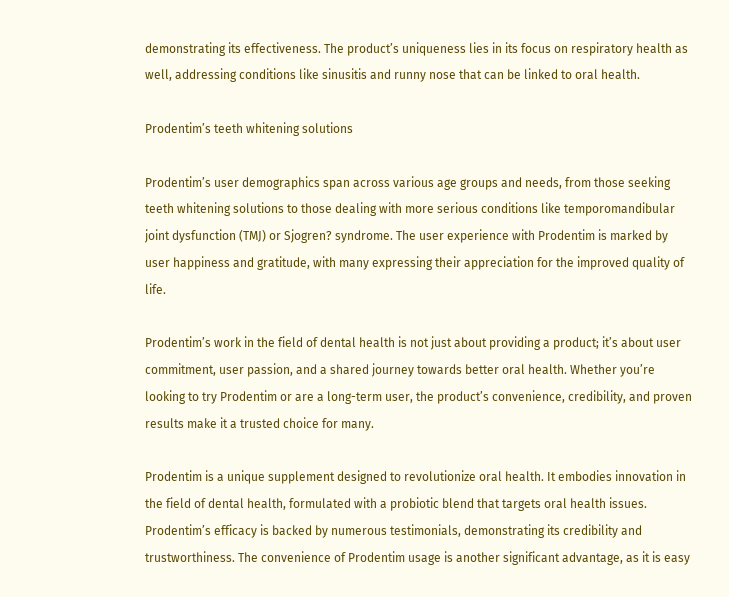demonstrating its effectiveness. The product’s uniqueness lies in its focus on respiratory health as well, addressing conditions like sinusitis and runny nose that can be linked to oral health.

Prodentim’s teeth whitening solutions

Prodentim’s user demographics span across various age groups and needs, from those seeking teeth whitening solutions to those dealing with more serious conditions like temporomandibular joint dysfunction (TMJ) or Sjogren? syndrome. The user experience with Prodentim is marked by user happiness and gratitude, with many expressing their appreciation for the improved quality of life.

Prodentim’s work in the field of dental health is not just about providing a product; it’s about user commitment, user passion, and a shared journey towards better oral health. Whether you’re looking to try Prodentim or are a long-term user, the product’s convenience, credibility, and proven results make it a trusted choice for many.

Prodentim is a unique supplement designed to revolutionize oral health. It embodies innovation in the field of dental health, formulated with a probiotic blend that targets oral health issues. Prodentim’s efficacy is backed by numerous testimonials, demonstrating its credibility and trustworthiness. The convenience of Prodentim usage is another significant advantage, as it is easy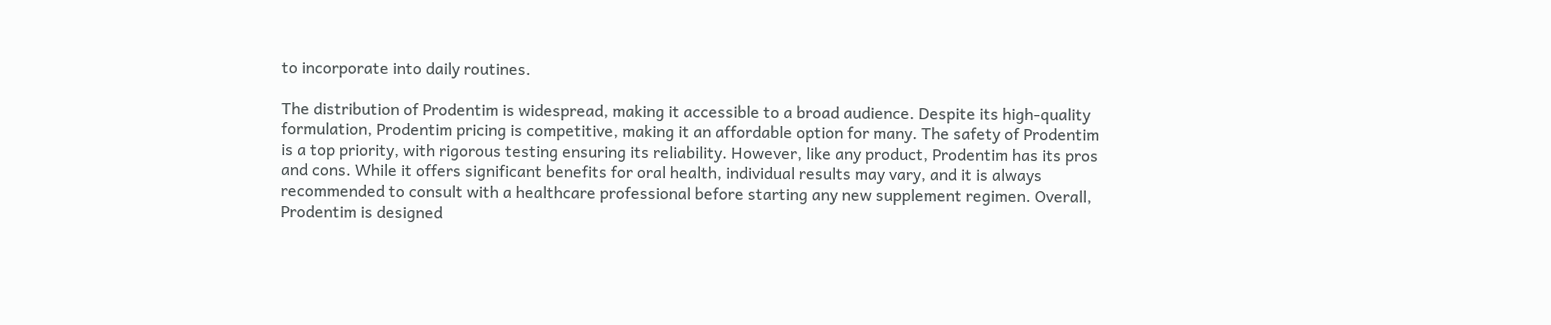to incorporate into daily routines.

The distribution of Prodentim is widespread, making it accessible to a broad audience. Despite its high-quality formulation, Prodentim pricing is competitive, making it an affordable option for many. The safety of Prodentim is a top priority, with rigorous testing ensuring its reliability. However, like any product, Prodentim has its pros and cons. While it offers significant benefits for oral health, individual results may vary, and it is always recommended to consult with a healthcare professional before starting any new supplement regimen. Overall, Prodentim is designed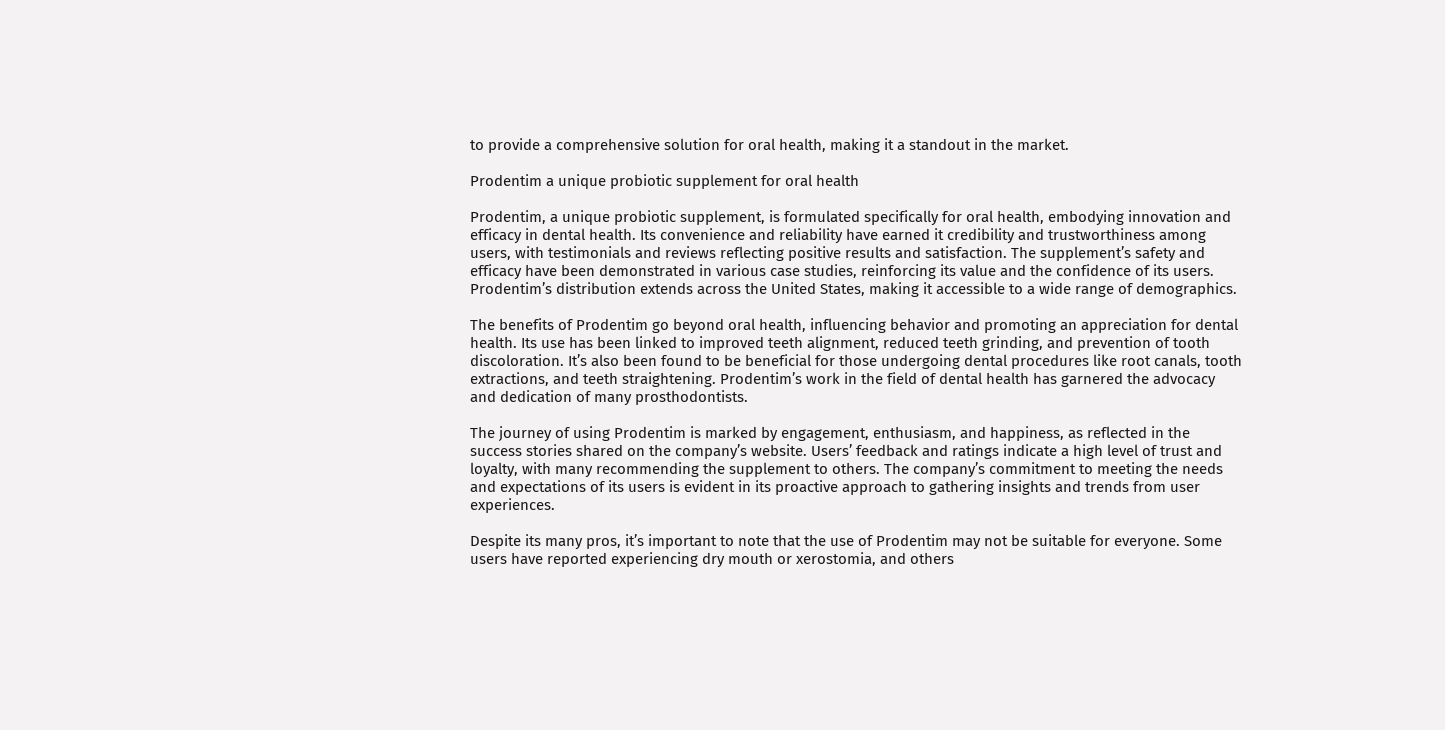to provide a comprehensive solution for oral health, making it a standout in the market.

Prodentim a unique probiotic supplement for oral health

Prodentim, a unique probiotic supplement, is formulated specifically for oral health, embodying innovation and efficacy in dental health. Its convenience and reliability have earned it credibility and trustworthiness among users, with testimonials and reviews reflecting positive results and satisfaction. The supplement’s safety and efficacy have been demonstrated in various case studies, reinforcing its value and the confidence of its users. Prodentim’s distribution extends across the United States, making it accessible to a wide range of demographics.

The benefits of Prodentim go beyond oral health, influencing behavior and promoting an appreciation for dental health. Its use has been linked to improved teeth alignment, reduced teeth grinding, and prevention of tooth discoloration. It’s also been found to be beneficial for those undergoing dental procedures like root canals, tooth extractions, and teeth straightening. Prodentim’s work in the field of dental health has garnered the advocacy and dedication of many prosthodontists.

The journey of using Prodentim is marked by engagement, enthusiasm, and happiness, as reflected in the success stories shared on the company’s website. Users’ feedback and ratings indicate a high level of trust and loyalty, with many recommending the supplement to others. The company’s commitment to meeting the needs and expectations of its users is evident in its proactive approach to gathering insights and trends from user experiences.

Despite its many pros, it’s important to note that the use of Prodentim may not be suitable for everyone. Some users have reported experiencing dry mouth or xerostomia, and others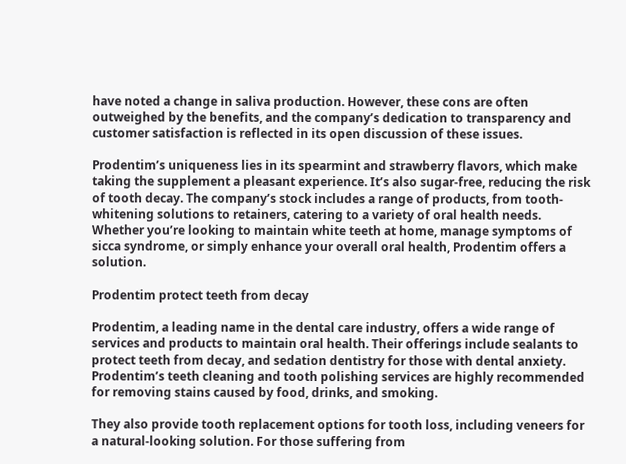have noted a change in saliva production. However, these cons are often outweighed by the benefits, and the company’s dedication to transparency and customer satisfaction is reflected in its open discussion of these issues.

Prodentim’s uniqueness lies in its spearmint and strawberry flavors, which make taking the supplement a pleasant experience. It’s also sugar-free, reducing the risk of tooth decay. The company’s stock includes a range of products, from tooth-whitening solutions to retainers, catering to a variety of oral health needs. Whether you’re looking to maintain white teeth at home, manage symptoms of sicca syndrome, or simply enhance your overall oral health, Prodentim offers a solution.

Prodentim protect teeth from decay

Prodentim, a leading name in the dental care industry, offers a wide range of services and products to maintain oral health. Their offerings include sealants to protect teeth from decay, and sedation dentistry for those with dental anxiety. Prodentim’s teeth cleaning and tooth polishing services are highly recommended for removing stains caused by food, drinks, and smoking.

They also provide tooth replacement options for tooth loss, including veneers for a natural-looking solution. For those suffering from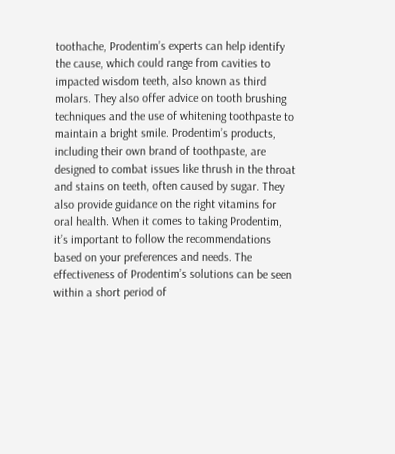toothache, Prodentim’s experts can help identify the cause, which could range from cavities to impacted wisdom teeth, also known as third molars. They also offer advice on tooth brushing techniques and the use of whitening toothpaste to maintain a bright smile. Prodentim’s products, including their own brand of toothpaste, are designed to combat issues like thrush in the throat and stains on teeth, often caused by sugar. They also provide guidance on the right vitamins for oral health. When it comes to taking Prodentim, it’s important to follow the recommendations based on your preferences and needs. The effectiveness of Prodentim’s solutions can be seen within a short period of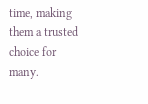time, making them a trusted choice for many.